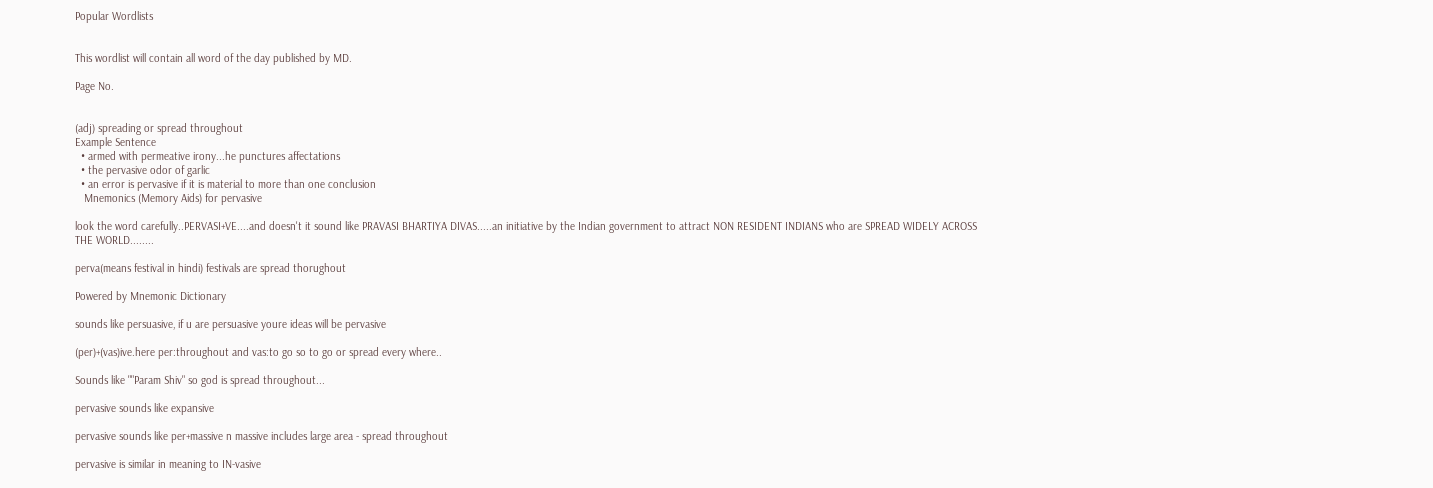Popular Wordlists


This wordlist will contain all word of the day published by MD.

Page No.


(adj) spreading or spread throughout
Example Sentence
  • armed with permeative irony...he punctures affectations
  • the pervasive odor of garlic
  • an error is pervasive if it is material to more than one conclusion
   Mnemonics (Memory Aids) for pervasive

look the word carefully..PERVASI+VE....and doesn't it sound like PRAVASI BHARTIYA DIVAS.....an initiative by the Indian government to attract NON RESIDENT INDIANS who are SPREAD WIDELY ACROSS THE WORLD........

perva(means festival in hindi) festivals are spread thorughout

Powered by Mnemonic Dictionary

sounds like persuasive, if u are persuasive youre ideas will be pervasive

(per)+(vas)ive.here per:throughout and vas:to go so to go or spread every where..

Sounds like ""Param Shiv" so god is spread throughout...

pervasive sounds like expansive

pervasive sounds like per+massive n massive includes large area - spread throughout

pervasive is similar in meaning to IN-vasive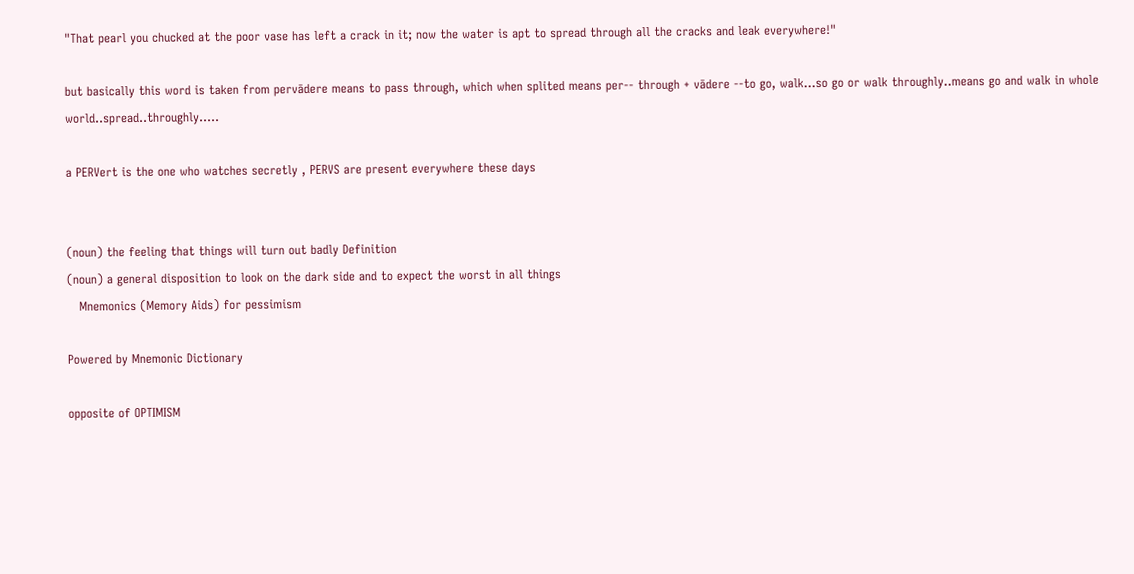"That pearl you chucked at the poor vase has left a crack in it; now the water is apt to spread through all the cracks and leak everywhere!"

but basically this word is taken from pervādere means to pass through, which when splited means per-- through + vādere --to go, walk...so go or walk throughly..means go and walk in whole world..spread..throughly.....

a PERVert is the one who watches secretly , PERVS are present everywhere these days


(noun) the feeling that things will turn out badly Definition
(noun) a general disposition to look on the dark side and to expect the worst in all things
   Mnemonics (Memory Aids) for pessimism

Powered by Mnemonic Dictionary

opposite of OPTIMISM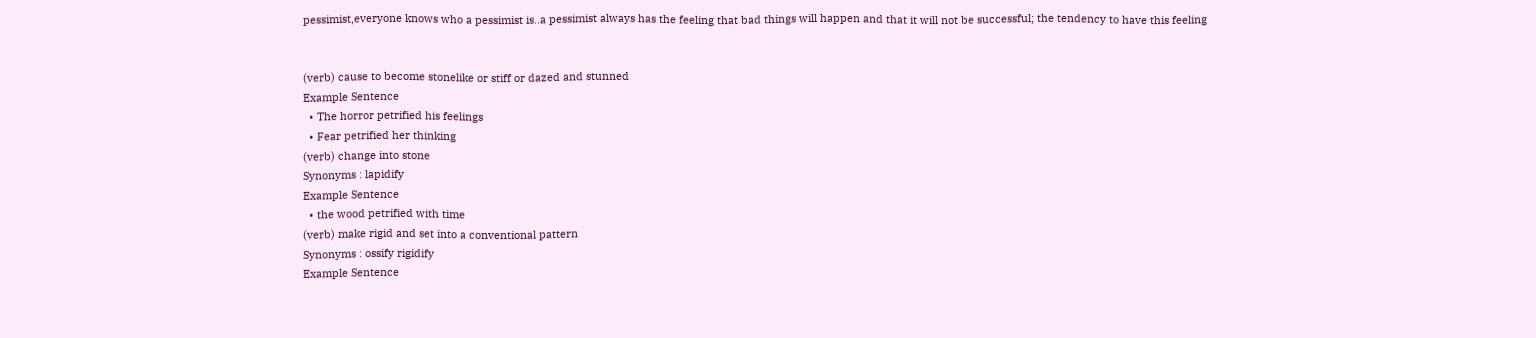pessimist,everyone knows who a pessimist is..a pessimist always has the feeling that bad things will happen and that it will not be successful; the tendency to have this feeling


(verb) cause to become stonelike or stiff or dazed and stunned
Example Sentence
  • The horror petrified his feelings
  • Fear petrified her thinking
(verb) change into stone
Synonyms : lapidify
Example Sentence
  • the wood petrified with time
(verb) make rigid and set into a conventional pattern
Synonyms : ossify rigidify
Example Sentence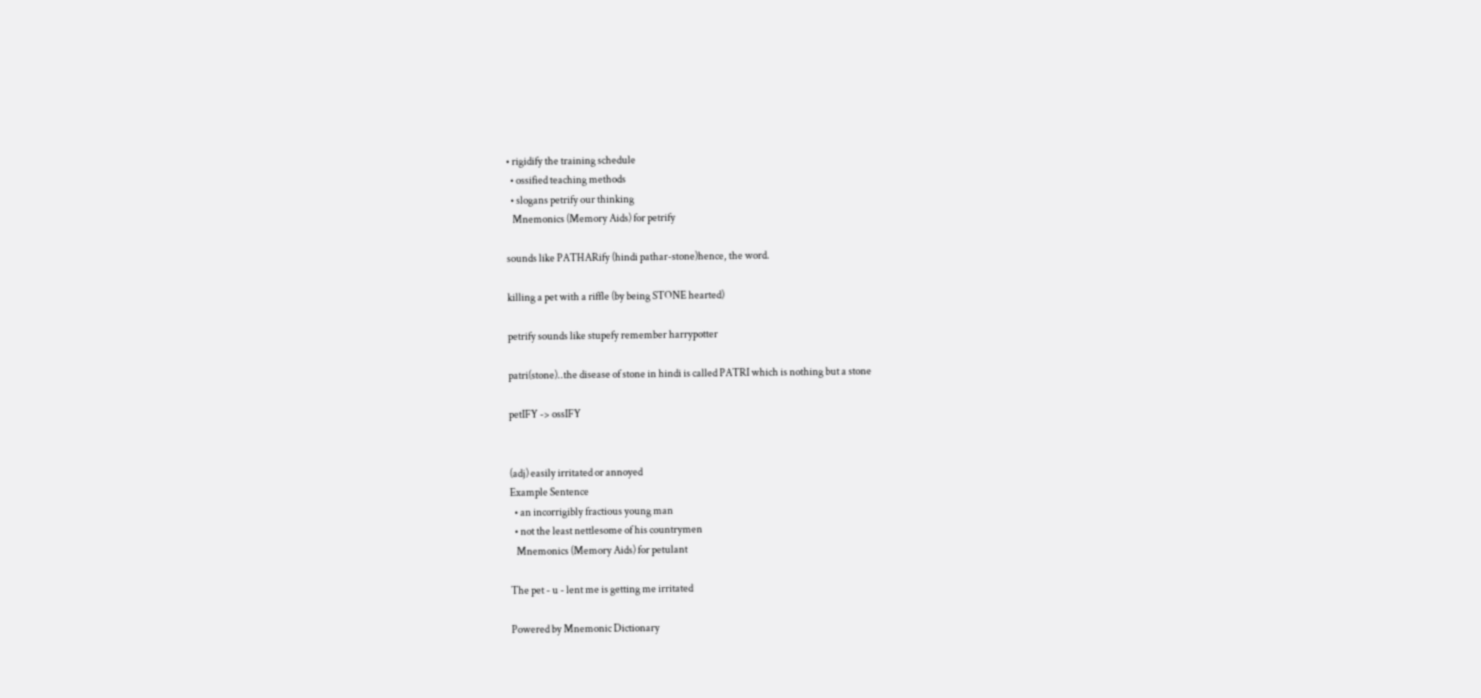• rigidify the training schedule
  • ossified teaching methods
  • slogans petrify our thinking
   Mnemonics (Memory Aids) for petrify

sounds like PATHARify (hindi pathar-stone)hence, the word.

killing a pet with a riffle (by being STONE hearted)

petrify sounds like stupefy remember harrypotter

patri(stone)..the disease of stone in hindi is called PATRI which is nothing but a stone

petIFY -> ossIFY


(adj) easily irritated or annoyed
Example Sentence
  • an incorrigibly fractious young man
  • not the least nettlesome of his countrymen
   Mnemonics (Memory Aids) for petulant

The pet - u - lent me is getting me irritated

Powered by Mnemonic Dictionary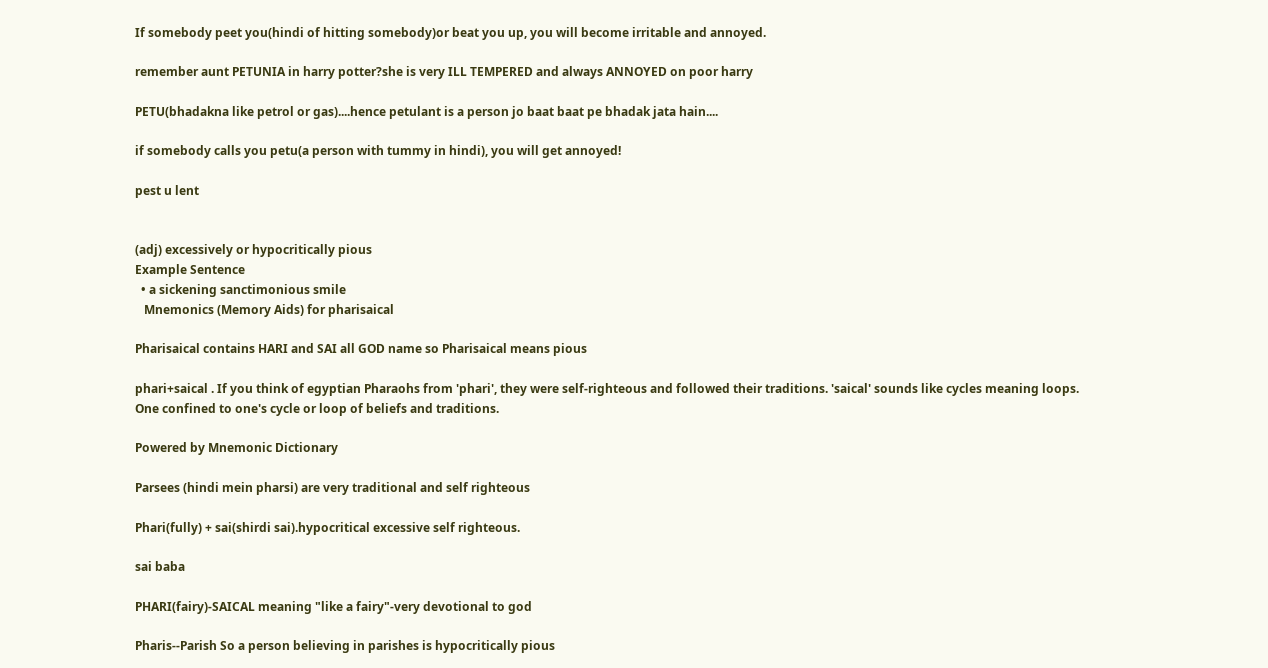If somebody peet you(hindi of hitting somebody)or beat you up, you will become irritable and annoyed.

remember aunt PETUNIA in harry potter?she is very ILL TEMPERED and always ANNOYED on poor harry

PETU(bhadakna like petrol or gas)....hence petulant is a person jo baat baat pe bhadak jata hain....

if somebody calls you petu(a person with tummy in hindi), you will get annoyed!

pest u lent


(adj) excessively or hypocritically pious
Example Sentence
  • a sickening sanctimonious smile
   Mnemonics (Memory Aids) for pharisaical

Pharisaical contains HARI and SAI all GOD name so Pharisaical means pious

phari+saical . If you think of egyptian Pharaohs from 'phari', they were self-righteous and followed their traditions. 'saical' sounds like cycles meaning loops. One confined to one's cycle or loop of beliefs and traditions.

Powered by Mnemonic Dictionary

Parsees (hindi mein pharsi) are very traditional and self righteous

Phari(fully) + sai(shirdi sai).hypocritical excessive self righteous.

sai baba

PHARI(fairy)-SAICAL meaning "like a fairy"-very devotional to god

Pharis--Parish So a person believing in parishes is hypocritically pious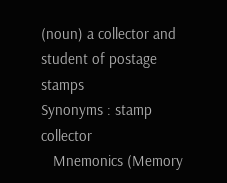(noun) a collector and student of postage stamps
Synonyms : stamp collector
   Mnemonics (Memory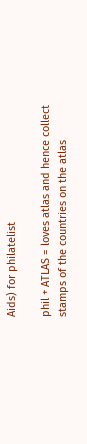Aids) for philatelist

phil + ATLAS = loves atlas and hence collect stamps of the countries on the atlas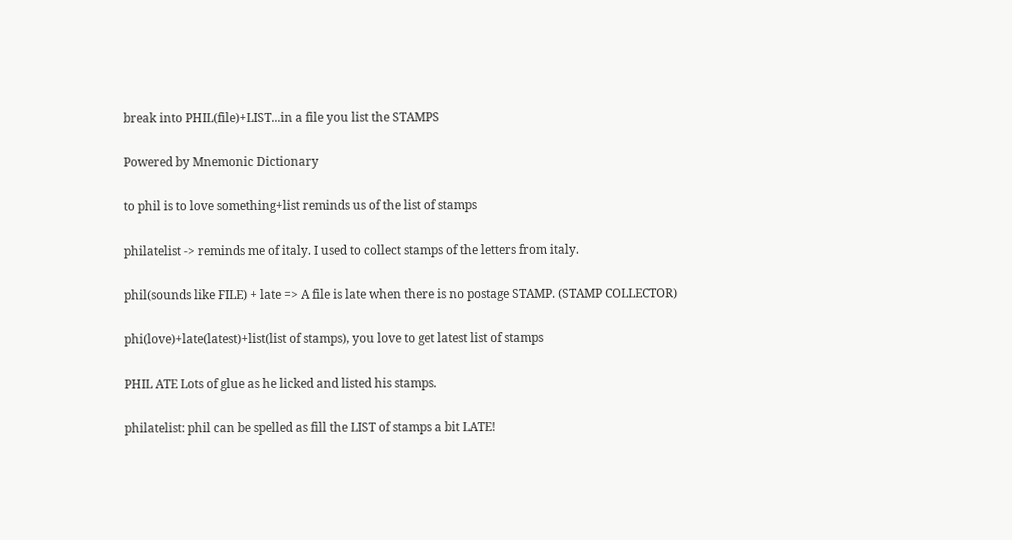break into PHIL(file)+LIST...in a file you list the STAMPS

Powered by Mnemonic Dictionary

to phil is to love something+list reminds us of the list of stamps

philatelist -> reminds me of italy. I used to collect stamps of the letters from italy.

phil(sounds like FILE) + late => A file is late when there is no postage STAMP. (STAMP COLLECTOR)

phi(love)+late(latest)+list(list of stamps), you love to get latest list of stamps

PHIL ATE Lots of glue as he licked and listed his stamps.

philatelist: phil can be spelled as fill the LIST of stamps a bit LATE!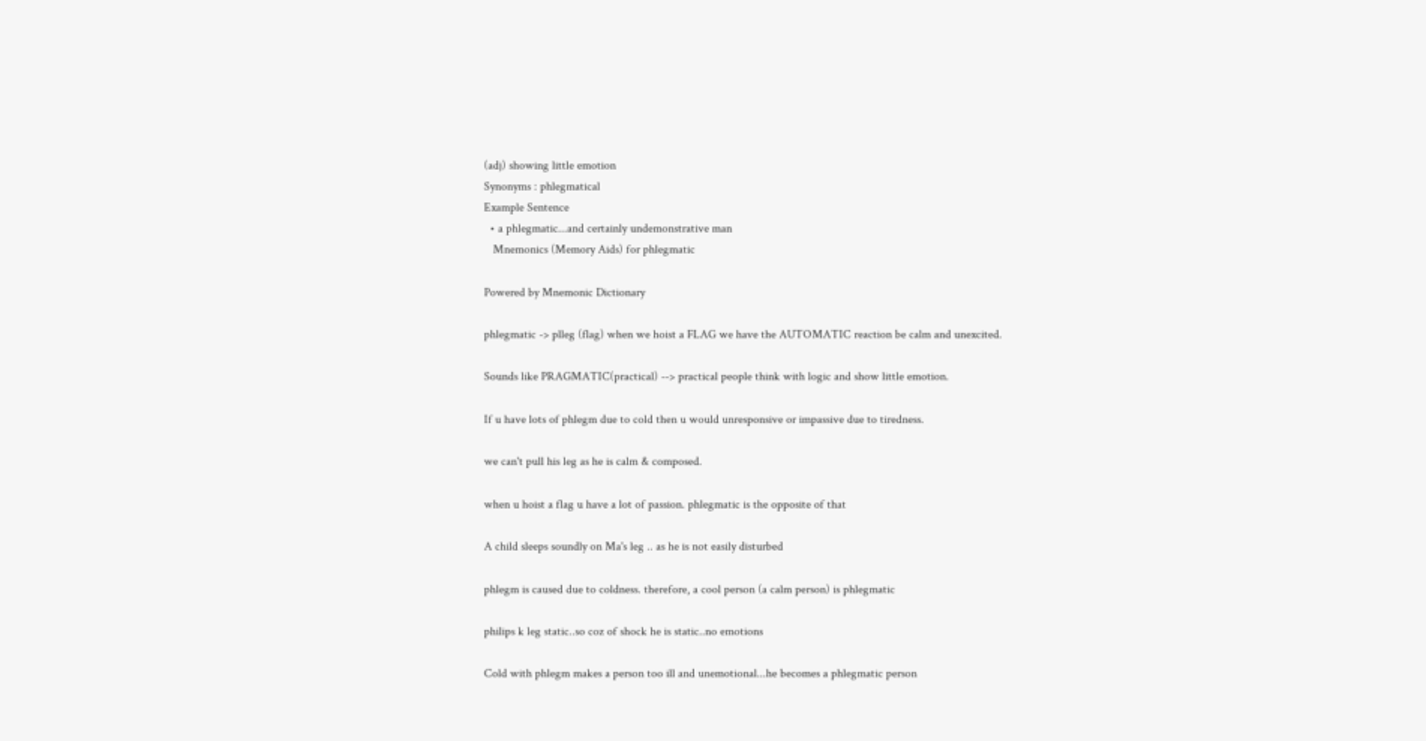(adj) showing little emotion
Synonyms : phlegmatical
Example Sentence
  • a phlegmatic...and certainly undemonstrative man
   Mnemonics (Memory Aids) for phlegmatic

Powered by Mnemonic Dictionary

phlegmatic -> plleg (flag) when we hoist a FLAG we have the AUTOMATIC reaction be calm and unexcited.

Sounds like PRAGMATIC(practical) --> practical people think with logic and show little emotion.

If u have lots of phlegm due to cold then u would unresponsive or impassive due to tiredness.

we can't pull his leg as he is calm & composed.

when u hoist a flag u have a lot of passion. phlegmatic is the opposite of that

A child sleeps soundly on Ma's leg .. as he is not easily disturbed

phlegm is caused due to coldness. therefore, a cool person (a calm person) is phlegmatic

philips k leg static..so coz of shock he is static..no emotions

Cold with phlegm makes a person too ill and unemotional...he becomes a phlegmatic person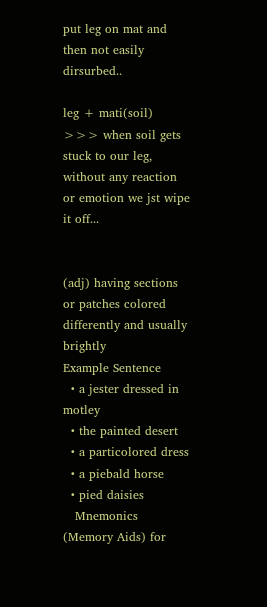put leg on mat and then not easily dirsurbed..

leg + mati(soil) >>> when soil gets stuck to our leg, without any reaction or emotion we jst wipe it off...


(adj) having sections or patches colored differently and usually brightly
Example Sentence
  • a jester dressed in motley
  • the painted desert
  • a particolored dress
  • a piebald horse
  • pied daisies
   Mnemonics (Memory Aids) for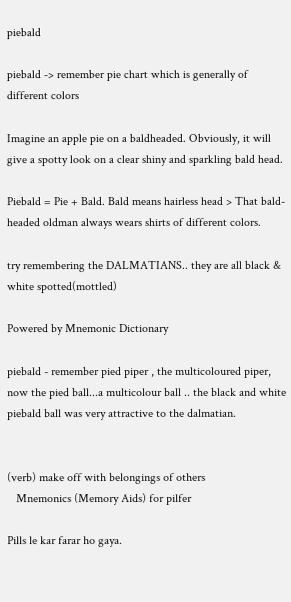piebald

piebald -> remember pie chart which is generally of different colors

Imagine an apple pie on a baldheaded. Obviously, it will give a spotty look on a clear shiny and sparkling bald head.

Piebald = Pie + Bald. Bald means hairless head > That bald-headed oldman always wears shirts of different colors.

try remembering the DALMATIANS.. they are all black & white spotted(mottled)

Powered by Mnemonic Dictionary

piebald - remember pied piper , the multicoloured piper, now the pied ball...a multicolour ball .. the black and white piebald ball was very attractive to the dalmatian.


(verb) make off with belongings of others
   Mnemonics (Memory Aids) for pilfer

Pills le kar farar ho gaya.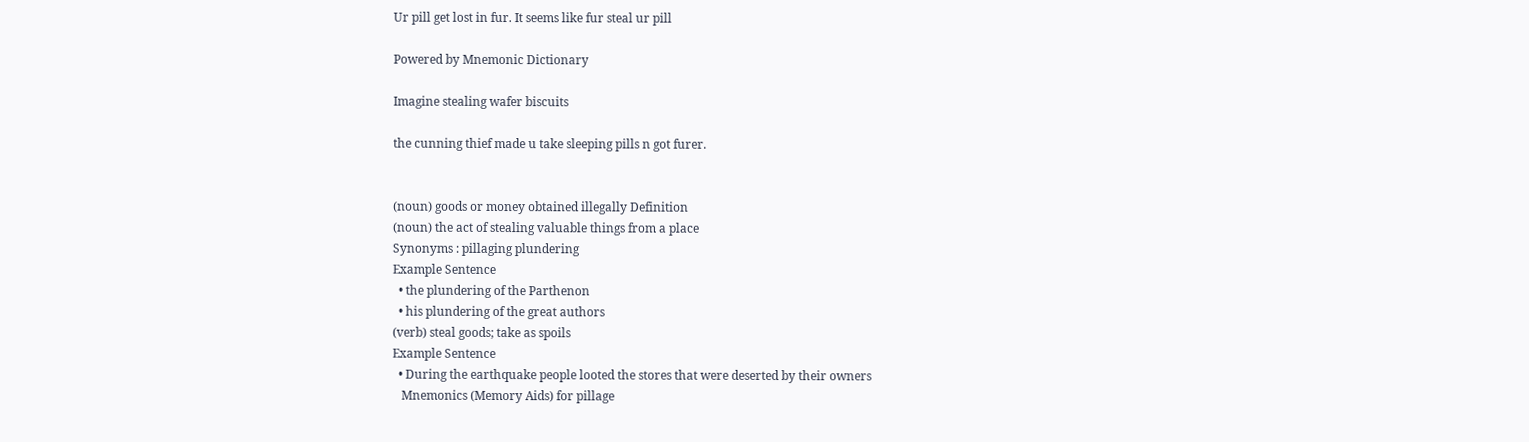Ur pill get lost in fur. It seems like fur steal ur pill

Powered by Mnemonic Dictionary

Imagine stealing wafer biscuits

the cunning thief made u take sleeping pills n got furer.


(noun) goods or money obtained illegally Definition
(noun) the act of stealing valuable things from a place
Synonyms : pillaging plundering
Example Sentence
  • the plundering of the Parthenon
  • his plundering of the great authors
(verb) steal goods; take as spoils
Example Sentence
  • During the earthquake people looted the stores that were deserted by their owners
   Mnemonics (Memory Aids) for pillage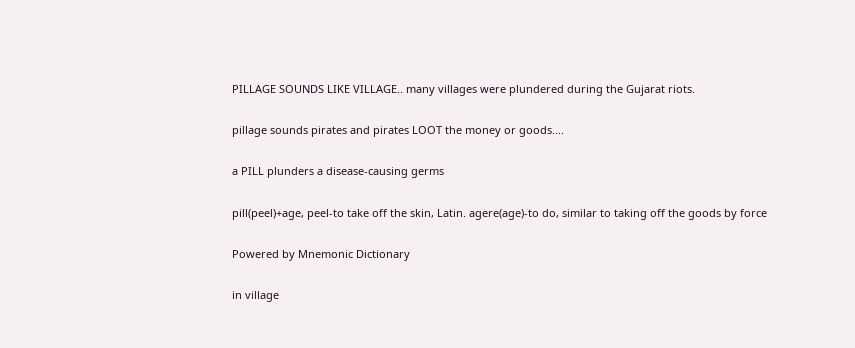PILLAGE SOUNDS LIKE VILLAGE.. many villages were plundered during the Gujarat riots.

pillage sounds pirates and pirates LOOT the money or goods....

a PILL plunders a disease-causing germs

pill(peel)+age, peel-to take off the skin, Latin. agere(age)-to do, similar to taking off the goods by force

Powered by Mnemonic Dictionary

in village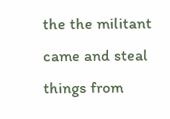the the militant came and steal things from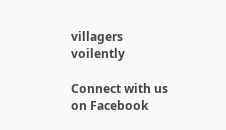villagers voilently

Connect with us on Facebook